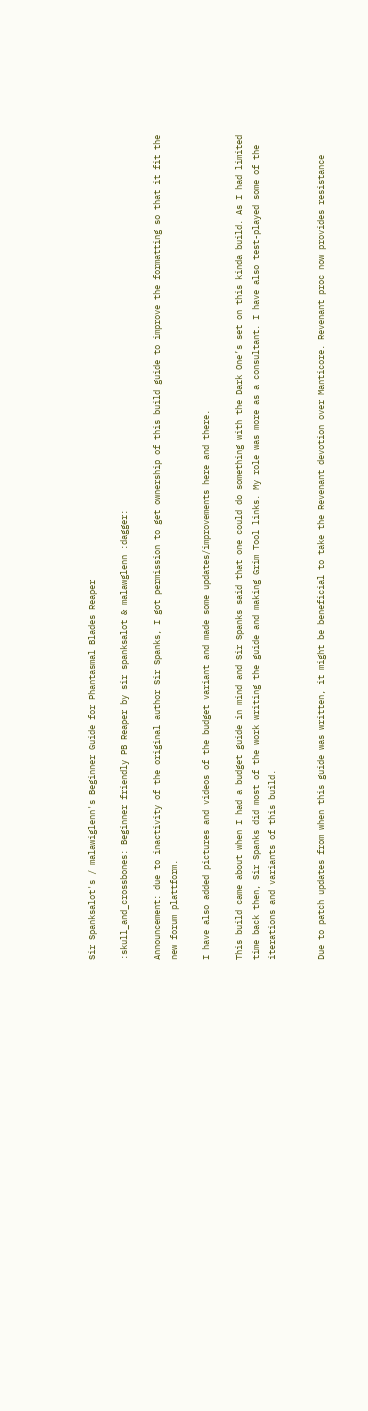Sir Spanksalot's / malawiglenn's Beginner Guide for Phantasmal Blades Reaper

:skull_and_crossbones: Beginner friendly PB Reaper by sir spanksalot & malawglenn :dagger:

Announcement: due to inactivity of the original author Sir Spanks, I got permission to get ownership of this build guide to improve the formatting so that it fit the new forum plattform.

I have also added pictures and videos of the budget variant and made some updates/improvements here and there.

This build came about when I had a budget guide in mind and Sir Spanks said that one could do something with the Dark One’s set on this kinda build. As I had limited time back then, Sir Spanks did most of the work writing the guide and making Grim Tool links. My role was more as a consultant. I have also test-played some of the iterations and variants of this build.


Due to patch updates from when this guide was written, it might be beneficial to take the Revenant devotion over Manticore. Revenant proc now provides resistance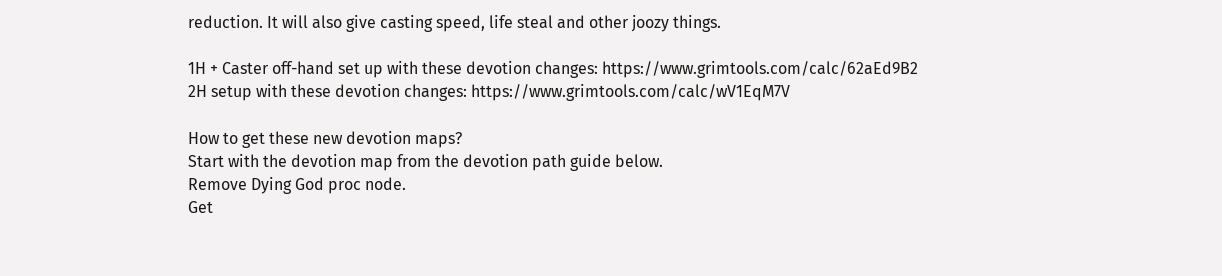reduction. It will also give casting speed, life steal and other joozy things.

1H + Caster off-hand set up with these devotion changes: https://www.grimtools.com/calc/62aEd9B2
2H setup with these devotion changes: https://www.grimtools.com/calc/wV1EqM7V

How to get these new devotion maps?
Start with the devotion map from the devotion path guide below.
Remove Dying God proc node.
Get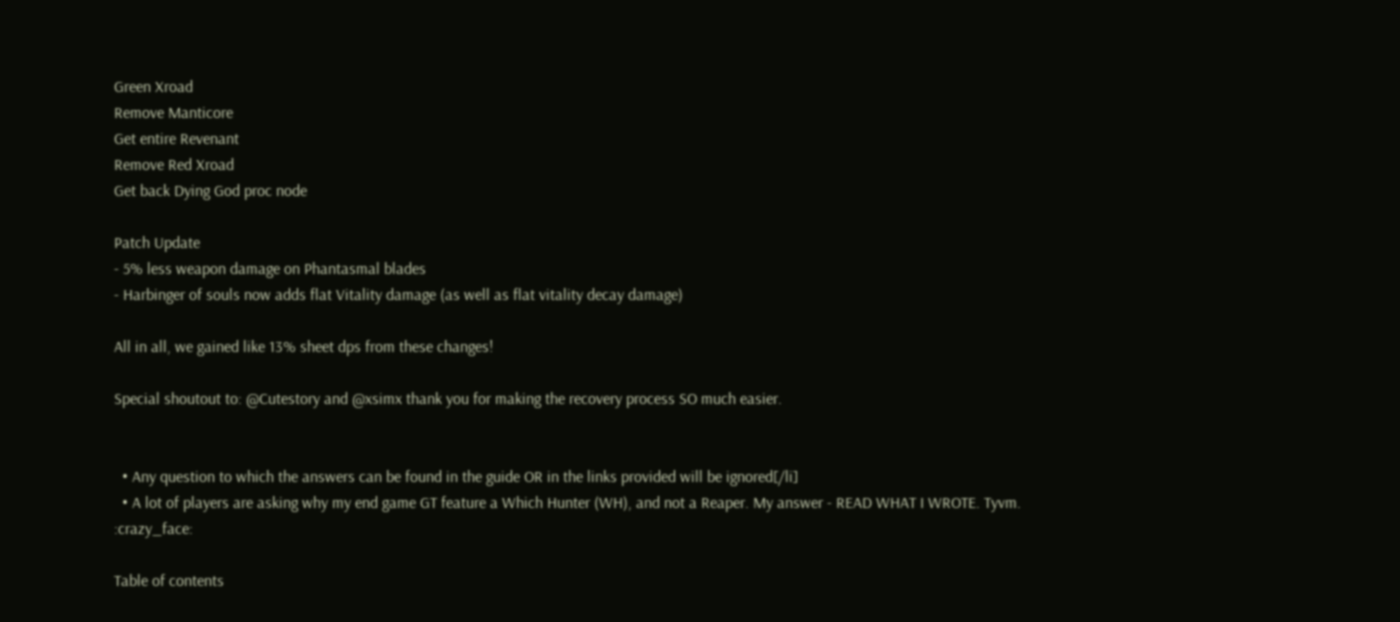Green Xroad
Remove Manticore
Get entire Revenant
Remove Red Xroad
Get back Dying God proc node

Patch Update
- 5% less weapon damage on Phantasmal blades
- Harbinger of souls now adds flat Vitality damage (as well as flat vitality decay damage)

All in all, we gained like 13% sheet dps from these changes!

Special shoutout to: @Cutestory and @xsimx thank you for making the recovery process SO much easier.


  • Any question to which the answers can be found in the guide OR in the links provided will be ignored[/li]
  • A lot of players are asking why my end game GT feature a Which Hunter (WH), and not a Reaper. My answer - READ WHAT I WROTE. Tyvm. :crazy_face:

Table of contents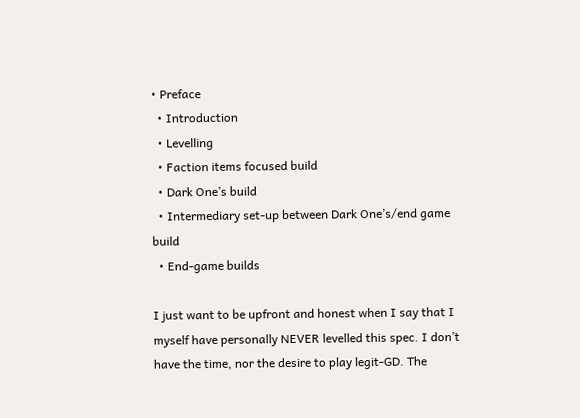• Preface
  • Introduction
  • Levelling
  • Faction items focused build
  • Dark One’s build
  • Intermediary set-up between Dark One’s/end game build
  • End-game builds

I just want to be upfront and honest when I say that I myself have personally NEVER levelled this spec. I don’t have the time, nor the desire to play legit-GD. The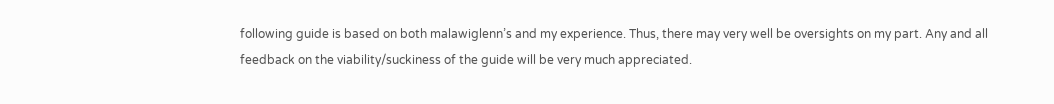following guide is based on both malawiglenn’s and my experience. Thus, there may very well be oversights on my part. Any and all feedback on the viability/suckiness of the guide will be very much appreciated.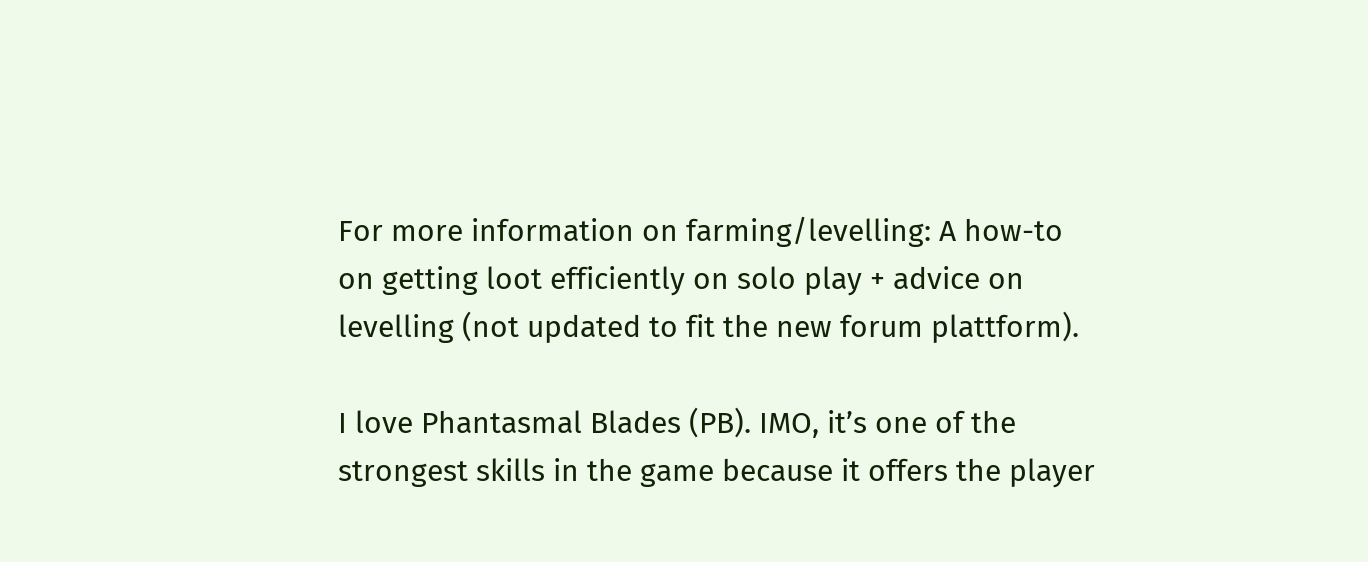For more information on farming/levelling: A how-to on getting loot efficiently on solo play + advice on levelling (not updated to fit the new forum plattform).

I love Phantasmal Blades (PB). IMO, it’s one of the strongest skills in the game because it offers the player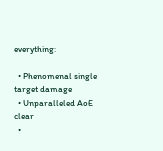everything:

  • Phenomenal single target damage
  • Unparalleled AoE clear
  •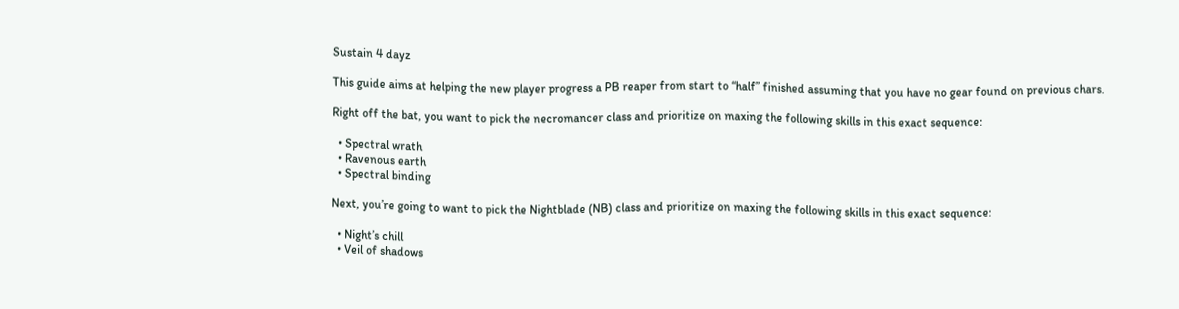Sustain 4 dayz

This guide aims at helping the new player progress a PB reaper from start to “half” finished assuming that you have no gear found on previous chars.

Right off the bat, you want to pick the necromancer class and prioritize on maxing the following skills in this exact sequence:

  • Spectral wrath
  • Ravenous earth
  • Spectral binding

Next, you’re going to want to pick the Nightblade (NB) class and prioritize on maxing the following skills in this exact sequence:

  • Night’s chill
  • Veil of shadows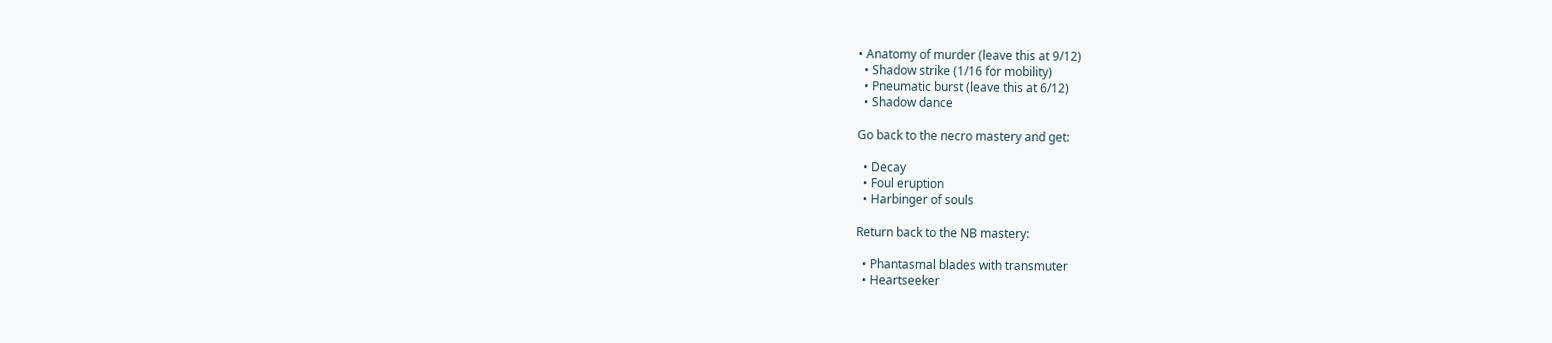• Anatomy of murder (leave this at 9/12)
  • Shadow strike (1/16 for mobility)
  • Pneumatic burst (leave this at 6/12)
  • Shadow dance

Go back to the necro mastery and get:

  • Decay
  • Foul eruption
  • Harbinger of souls

Return back to the NB mastery:

  • Phantasmal blades with transmuter
  • Heartseeker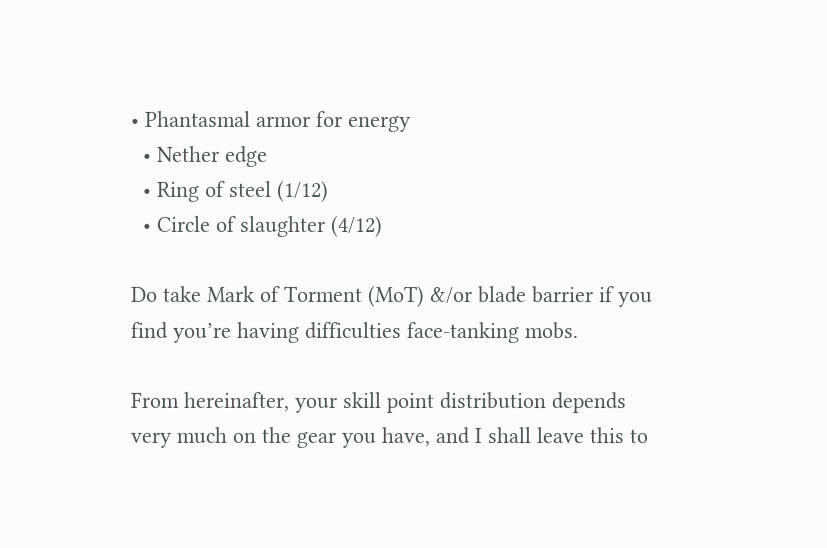• Phantasmal armor for energy
  • Nether edge
  • Ring of steel (1/12)
  • Circle of slaughter (4/12)

Do take Mark of Torment (MoT) &/or blade barrier if you find you’re having difficulties face-tanking mobs.

From hereinafter, your skill point distribution depends very much on the gear you have, and I shall leave this to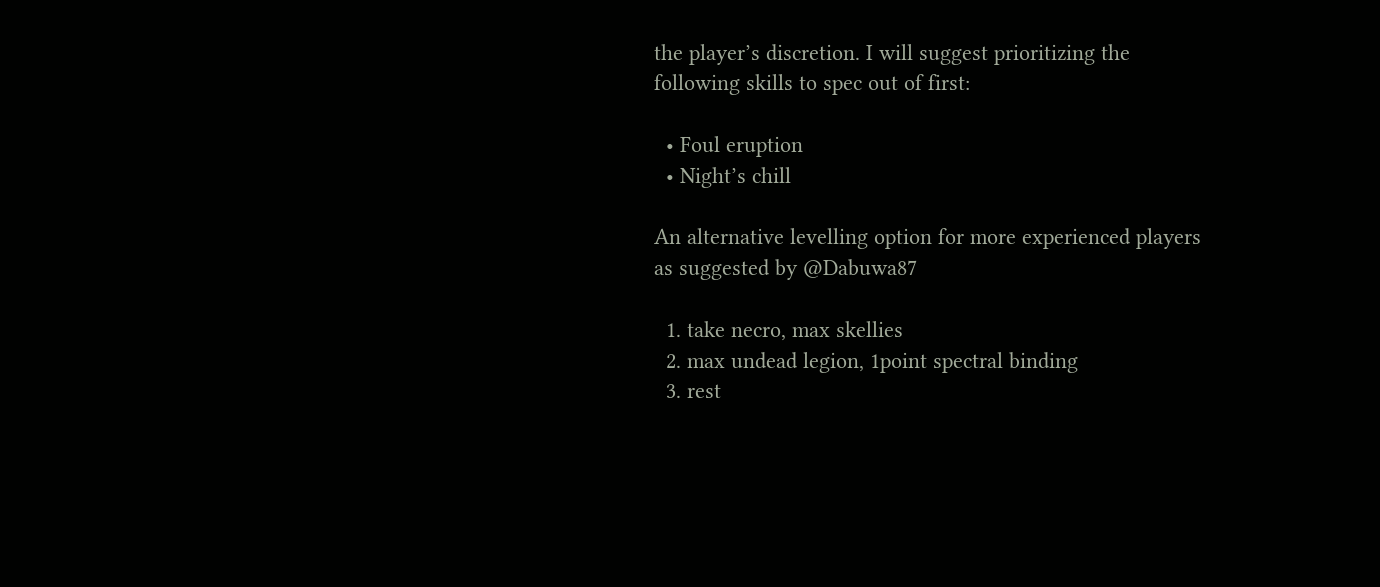the player’s discretion. I will suggest prioritizing the following skills to spec out of first:

  • Foul eruption
  • Night’s chill

An alternative levelling option for more experienced players as suggested by @Dabuwa87

  1. take necro, max skellies
  2. max undead legion, 1point spectral binding
  3. rest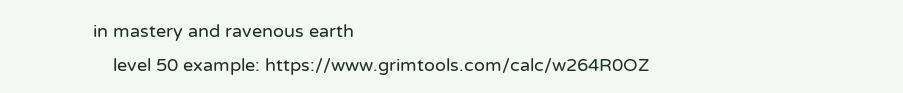in mastery and ravenous earth
    level 50 example: https://www.grimtools.com/calc/w264R0OZ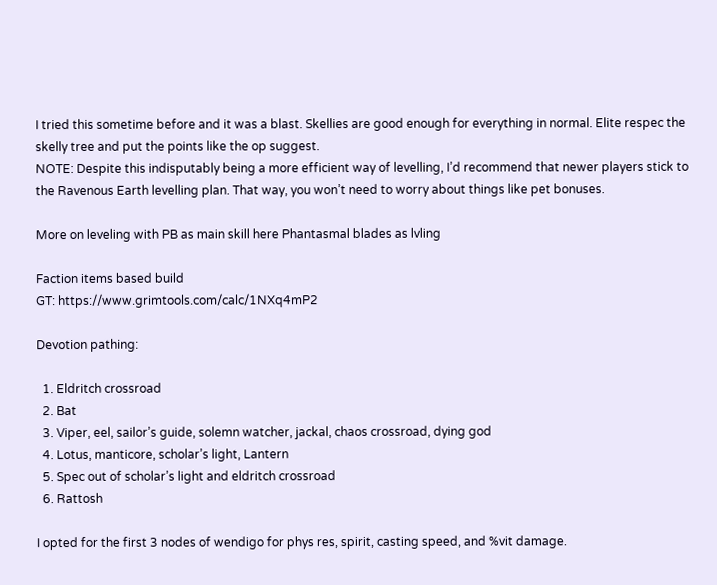I tried this sometime before and it was a blast. Skellies are good enough for everything in normal. Elite respec the skelly tree and put the points like the op suggest.
NOTE: Despite this indisputably being a more efficient way of levelling, I’d recommend that newer players stick to the Ravenous Earth levelling plan. That way, you won’t need to worry about things like pet bonuses.

More on leveling with PB as main skill here Phantasmal blades as lvling

Faction items based build
GT: https://www.grimtools.com/calc/1NXq4mP2

Devotion pathing:

  1. Eldritch crossroad
  2. Bat
  3. Viper, eel, sailor’s guide, solemn watcher, jackal, chaos crossroad, dying god
  4. Lotus, manticore, scholar’s light, Lantern
  5. Spec out of scholar’s light and eldritch crossroad
  6. Rattosh

I opted for the first 3 nodes of wendigo for phys res, spirit, casting speed, and %vit damage.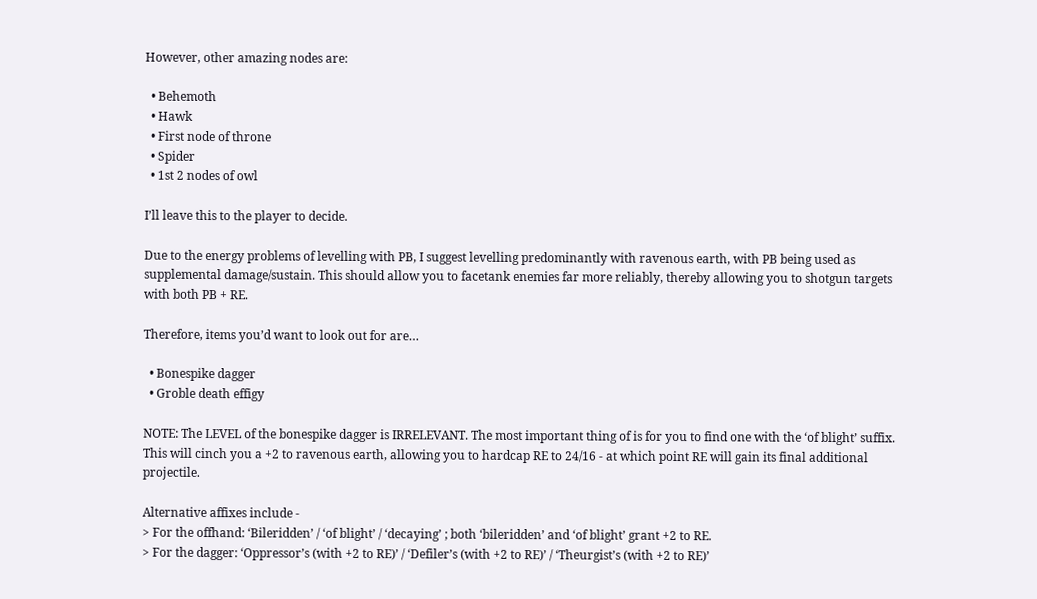However, other amazing nodes are:

  • Behemoth
  • Hawk
  • First node of throne
  • Spider
  • 1st 2 nodes of owl

I’ll leave this to the player to decide.

Due to the energy problems of levelling with PB, I suggest levelling predominantly with ravenous earth, with PB being used as supplemental damage/sustain. This should allow you to facetank enemies far more reliably, thereby allowing you to shotgun targets with both PB + RE.

Therefore, items you’d want to look out for are…

  • Bonespike dagger
  • Groble death effigy

NOTE: The LEVEL of the bonespike dagger is IRRELEVANT. The most important thing of is for you to find one with the ‘of blight’ suffix. This will cinch you a +2 to ravenous earth, allowing you to hardcap RE to 24/16 - at which point RE will gain its final additional projectile.

Alternative affixes include -
> For the offhand: ‘Bileridden’ / ‘of blight’ / ‘decaying’ ; both ‘bileridden’ and ‘of blight’ grant +2 to RE.
> For the dagger: ‘Oppressor’s (with +2 to RE)’ / ‘Defiler’s (with +2 to RE)’ / ‘Theurgist’s (with +2 to RE)’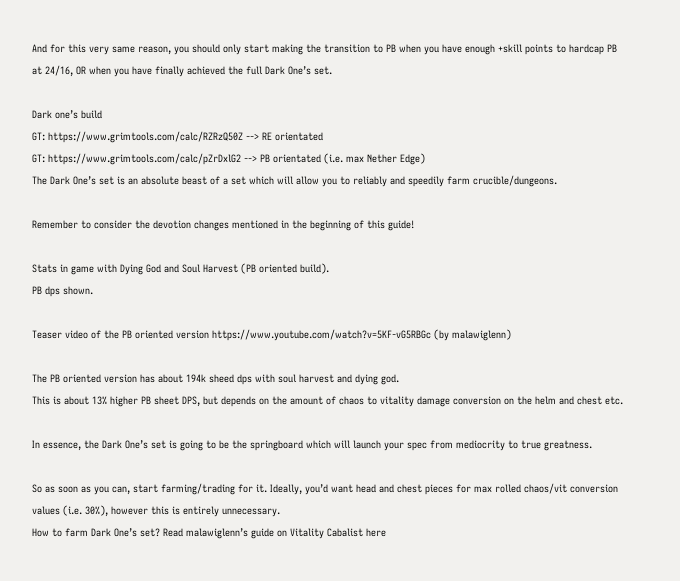And for this very same reason, you should only start making the transition to PB when you have enough +skill points to hardcap PB at 24/16, OR when you have finally achieved the full Dark One’s set.

Dark one’s build
GT: https://www.grimtools.com/calc/RZRzQ50Z --> RE orientated
GT: https://www.grimtools.com/calc/pZrDxlG2 --> PB orientated (i.e. max Nether Edge)
The Dark One’s set is an absolute beast of a set which will allow you to reliably and speedily farm crucible/dungeons.

Remember to consider the devotion changes mentioned in the beginning of this guide!

Stats in game with Dying God and Soul Harvest (PB oriented build).
PB dps shown.

Teaser video of the PB oriented version https://www.youtube.com/watch?v=5KF-vG5RBGc (by malawiglenn)

The PB oriented version has about 194k sheed dps with soul harvest and dying god.
This is about 13% higher PB sheet DPS, but depends on the amount of chaos to vitality damage conversion on the helm and chest etc.

In essence, the Dark One’s set is going to be the springboard which will launch your spec from mediocrity to true greatness.

So as soon as you can, start farming/trading for it. Ideally, you’d want head and chest pieces for max rolled chaos/vit conversion values (i.e. 30%), however this is entirely unnecessary.
How to farm Dark One’s set? Read malawiglenn’s guide on Vitality Cabalist here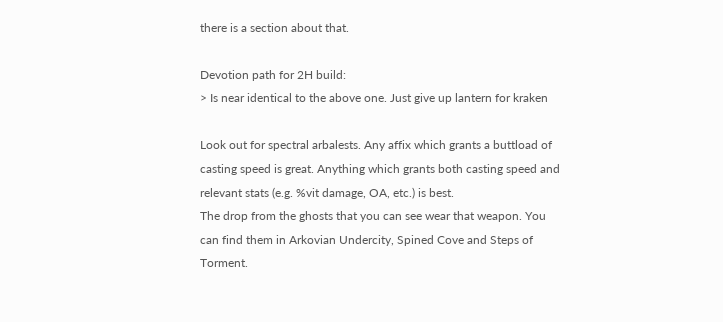there is a section about that.

Devotion path for 2H build:
> Is near identical to the above one. Just give up lantern for kraken

Look out for spectral arbalests. Any affix which grants a buttload of casting speed is great. Anything which grants both casting speed and relevant stats (e.g. %vit damage, OA, etc.) is best.
The drop from the ghosts that you can see wear that weapon. You can find them in Arkovian Undercity, Spined Cove and Steps of Torment.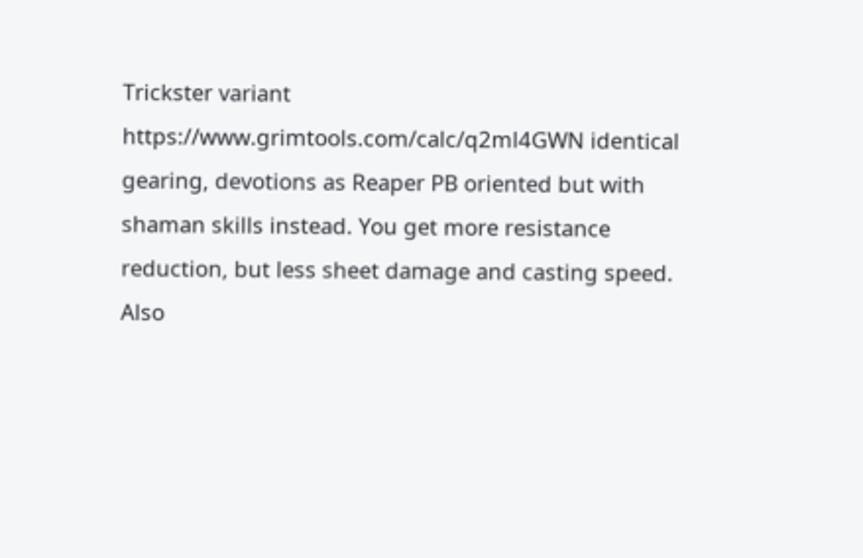Trickster variant https://www.grimtools.com/calc/q2ml4GWN identical gearing, devotions as Reaper PB oriented but with shaman skills instead. You get more resistance reduction, but less sheet damage and casting speed. Also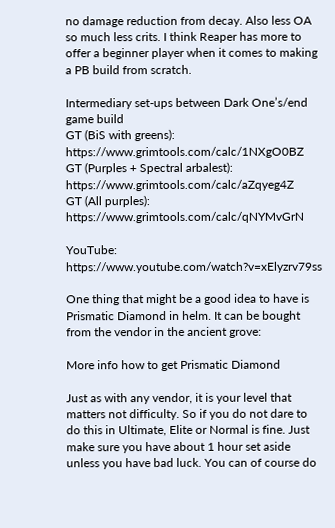no damage reduction from decay. Also less OA so much less crits. I think Reaper has more to offer a beginner player when it comes to making a PB build from scratch.

Intermediary set-ups between Dark One’s/end game build
GT (BiS with greens): https://www.grimtools.com/calc/1NXgO0BZ
GT (Purples + Spectral arbalest): https://www.grimtools.com/calc/aZqyeg4Z
GT (All purples): https://www.grimtools.com/calc/qNYMvGrN

YouTube: https://www.youtube.com/watch?v=xElyzrv79ss

One thing that might be a good idea to have is Prismatic Diamond in helm. It can be bought from the vendor in the ancient grove:

More info how to get Prismatic Diamond

Just as with any vendor, it is your level that matters not difficulty. So if you do not dare to do this in Ultimate, Elite or Normal is fine. Just make sure you have about 1 hour set aside unless you have bad luck. You can of course do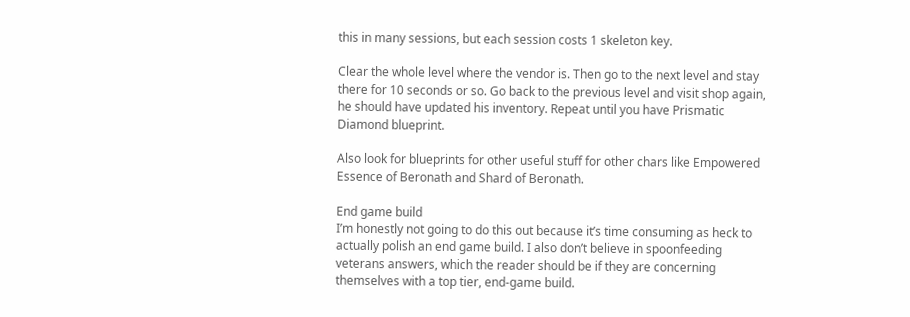this in many sessions, but each session costs 1 skeleton key.

Clear the whole level where the vendor is. Then go to the next level and stay there for 10 seconds or so. Go back to the previous level and visit shop again, he should have updated his inventory. Repeat until you have Prismatic Diamond blueprint.

Also look for blueprints for other useful stuff for other chars like Empowered Essence of Beronath and Shard of Beronath.

End game build
I’m honestly not going to do this out because it’s time consuming as heck to actually polish an end game build. I also don’t believe in spoonfeeding veterans answers, which the reader should be if they are concerning themselves with a top tier, end-game build.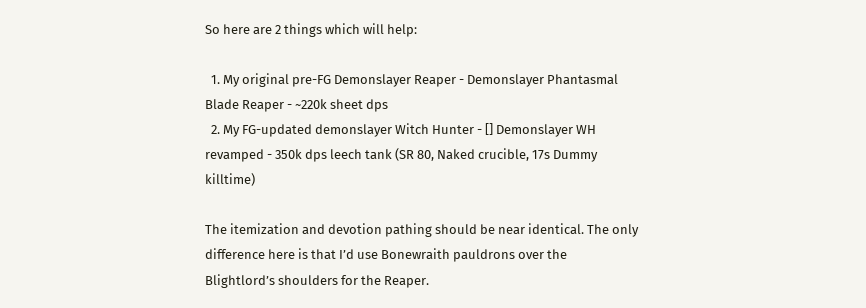So here are 2 things which will help:

  1. My original pre-FG Demonslayer Reaper - Demonslayer Phantasmal Blade Reaper - ~220k sheet dps
  2. My FG-updated demonslayer Witch Hunter - [] Demonslayer WH revamped - 350k dps leech tank (SR 80, Naked crucible, 17s Dummy killtime)

The itemization and devotion pathing should be near identical. The only difference here is that I’d use Bonewraith pauldrons over the Blightlord’s shoulders for the Reaper.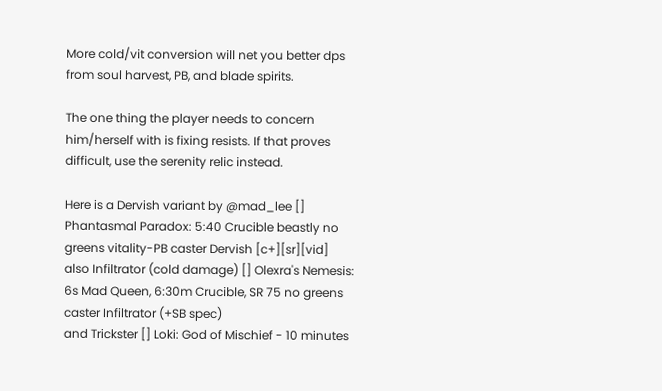More cold/vit conversion will net you better dps from soul harvest, PB, and blade spirits.

The one thing the player needs to concern him/herself with is fixing resists. If that proves difficult, use the serenity relic instead.

Here is a Dervish variant by @mad_lee [] Phantasmal Paradox: 5:40 Crucible beastly no greens vitality-PB caster Dervish [c+][sr][vid]
also Infiltrator (cold damage) [] Olexra's Nemesis: 6s Mad Queen, 6:30m Crucible, SR 75 no greens caster Infiltrator (+SB spec)
and Trickster [] Loki: God of Mischief - 10 minutes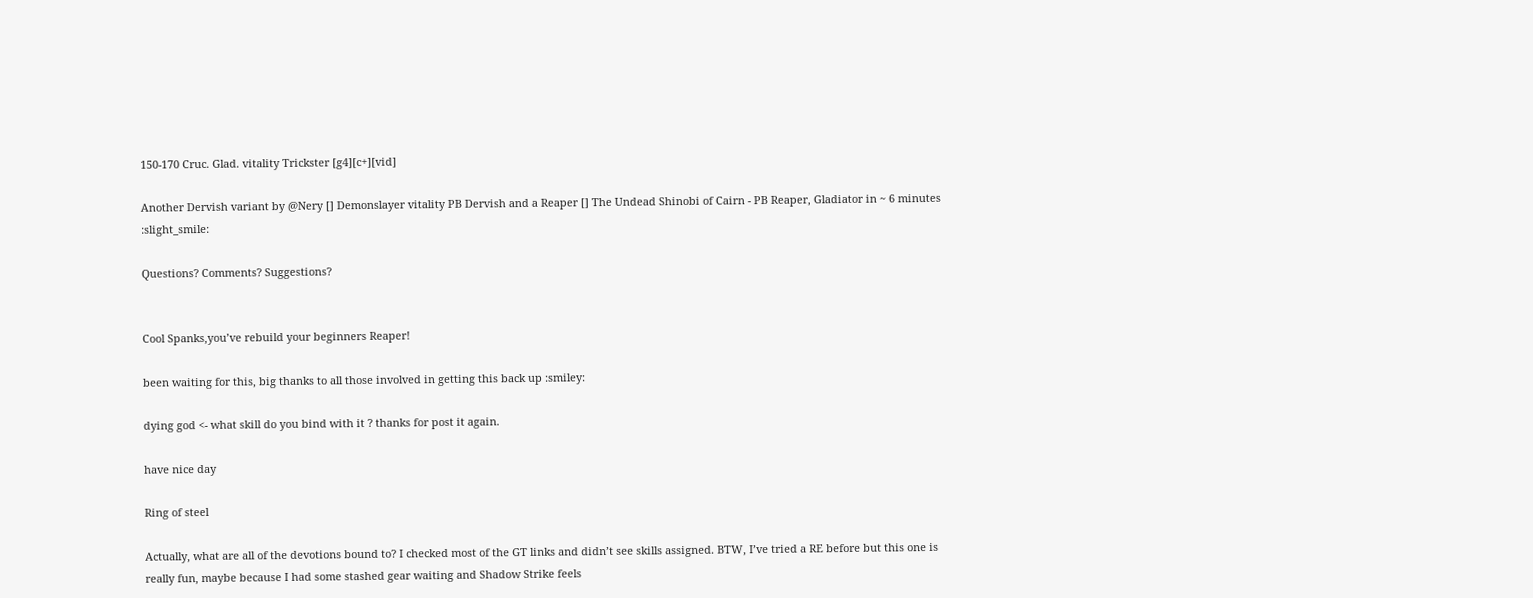150-170 Cruc. Glad. vitality Trickster [g4][c+][vid]

Another Dervish variant by @Nery [] Demonslayer vitality PB Dervish and a Reaper [] The Undead Shinobi of Cairn - PB Reaper, Gladiator in ~ 6 minutes :slight_smile:

Questions? Comments? Suggestions?


Cool Spanks,you’ve rebuild your beginners Reaper!

been waiting for this, big thanks to all those involved in getting this back up :smiley:

dying god <- what skill do you bind with it ? thanks for post it again.

have nice day

Ring of steel

Actually, what are all of the devotions bound to? I checked most of the GT links and didn’t see skills assigned. BTW, I’ve tried a RE before but this one is really fun, maybe because I had some stashed gear waiting and Shadow Strike feels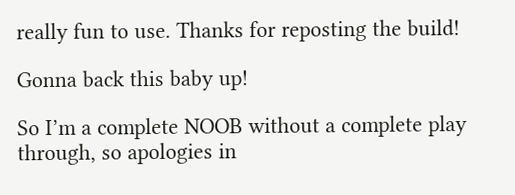really fun to use. Thanks for reposting the build!

Gonna back this baby up!

So I’m a complete NOOB without a complete play through, so apologies in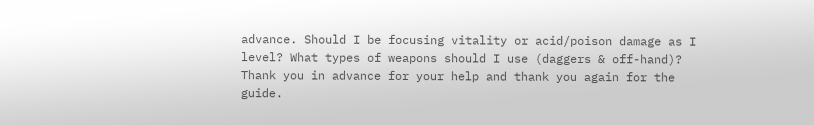advance. Should I be focusing vitality or acid/poison damage as I level? What types of weapons should I use (daggers & off-hand)? Thank you in advance for your help and thank you again for the guide.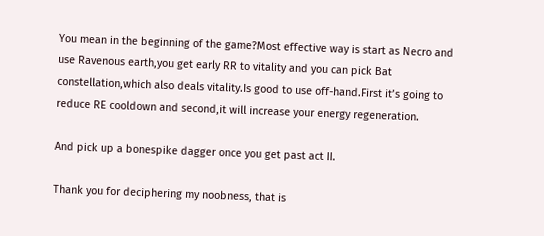You mean in the beginning of the game?Most effective way is start as Necro and use Ravenous earth,you get early RR to vitality and you can pick Bat constellation,which also deals vitality.Is good to use off-hand.First it’s going to reduce RE cooldown and second,it will increase your energy regeneration.

And pick up a bonespike dagger once you get past act II.

Thank you for deciphering my noobness, that is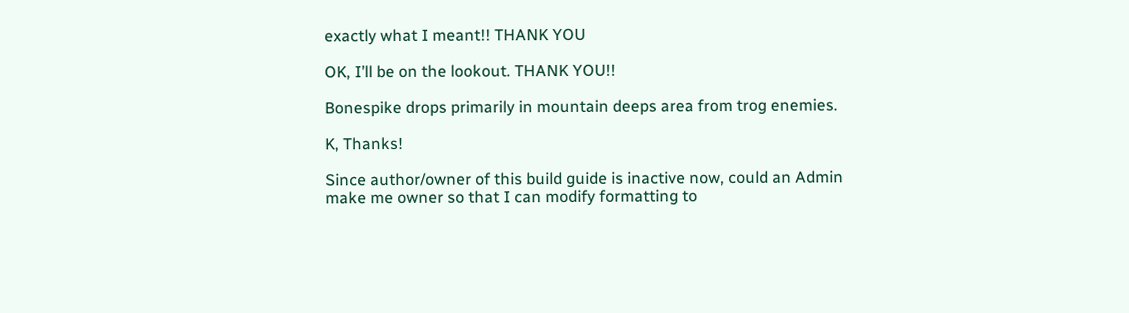exactly what I meant!! THANK YOU

OK, I’ll be on the lookout. THANK YOU!!

Bonespike drops primarily in mountain deeps area from trog enemies.

K, Thanks!

Since author/owner of this build guide is inactive now, could an Admin make me owner so that I can modify formatting to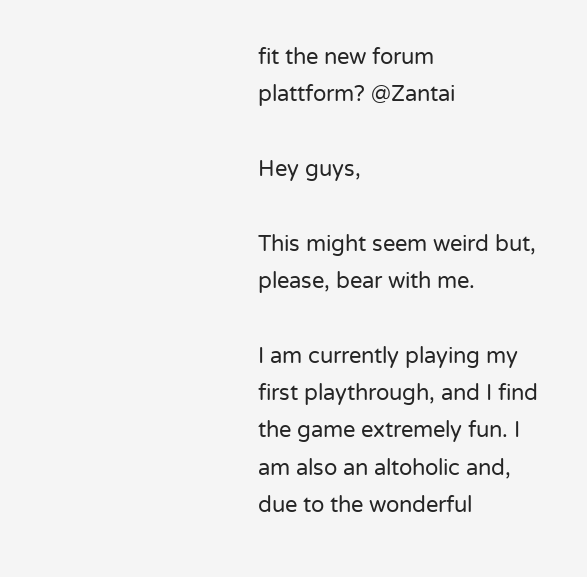fit the new forum plattform? @Zantai

Hey guys,

This might seem weird but, please, bear with me.

I am currently playing my first playthrough, and I find the game extremely fun. I am also an altoholic and, due to the wonderful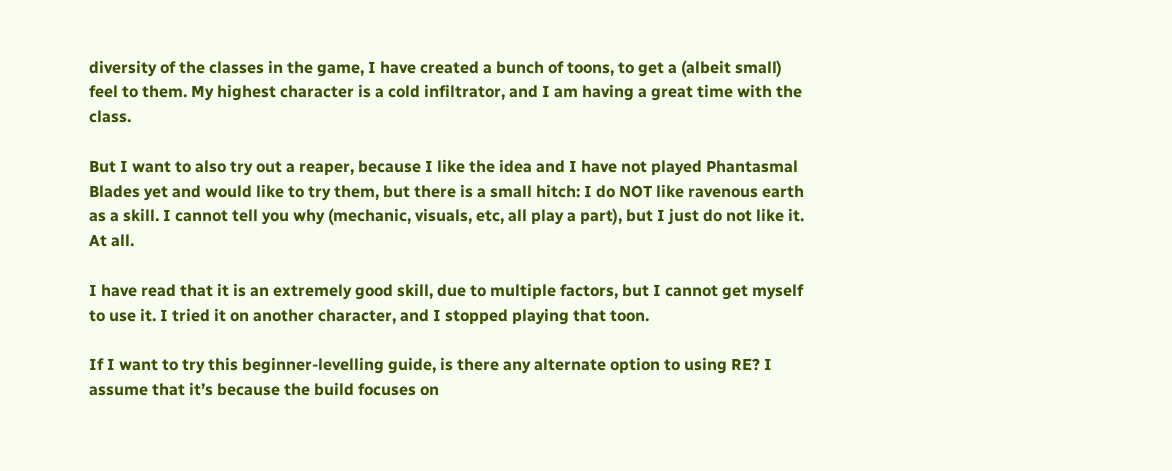diversity of the classes in the game, I have created a bunch of toons, to get a (albeit small) feel to them. My highest character is a cold infiltrator, and I am having a great time with the class.

But I want to also try out a reaper, because I like the idea and I have not played Phantasmal Blades yet and would like to try them, but there is a small hitch: I do NOT like ravenous earth as a skill. I cannot tell you why (mechanic, visuals, etc, all play a part), but I just do not like it. At all.

I have read that it is an extremely good skill, due to multiple factors, but I cannot get myself to use it. I tried it on another character, and I stopped playing that toon.

If I want to try this beginner-levelling guide, is there any alternate option to using RE? I assume that it’s because the build focuses on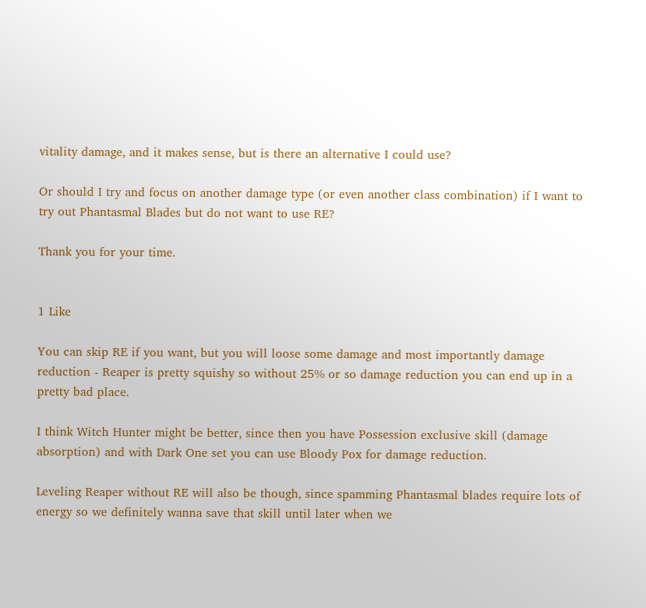vitality damage, and it makes sense, but is there an alternative I could use?

Or should I try and focus on another damage type (or even another class combination) if I want to try out Phantasmal Blades but do not want to use RE?

Thank you for your time.


1 Like

You can skip RE if you want, but you will loose some damage and most importantly damage reduction - Reaper is pretty squishy so without 25% or so damage reduction you can end up in a pretty bad place.

I think Witch Hunter might be better, since then you have Possession exclusive skill (damage absorption) and with Dark One set you can use Bloody Pox for damage reduction.

Leveling Reaper without RE will also be though, since spamming Phantasmal blades require lots of energy so we definitely wanna save that skill until later when we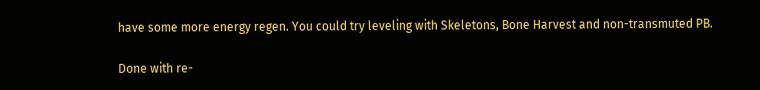have some more energy regen. You could try leveling with Skeletons, Bone Harvest and non-transmuted PB.

Done with re-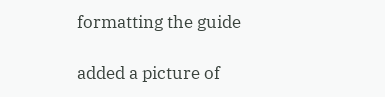formatting the guide

added a picture of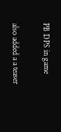PB DPS in game

also added a a teaser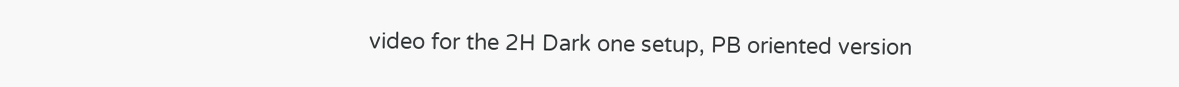video for the 2H Dark one setup, PB oriented version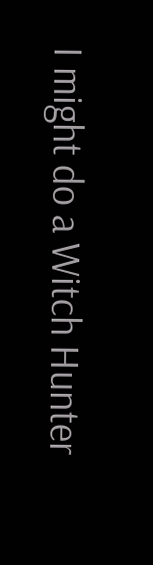I might do a Witch Hunter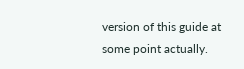version of this guide at some point actually.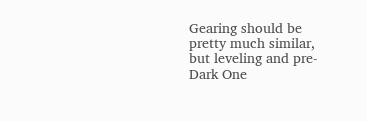Gearing should be pretty much similar, but leveling and pre- Dark One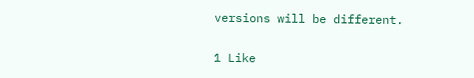versions will be different.

1 Like